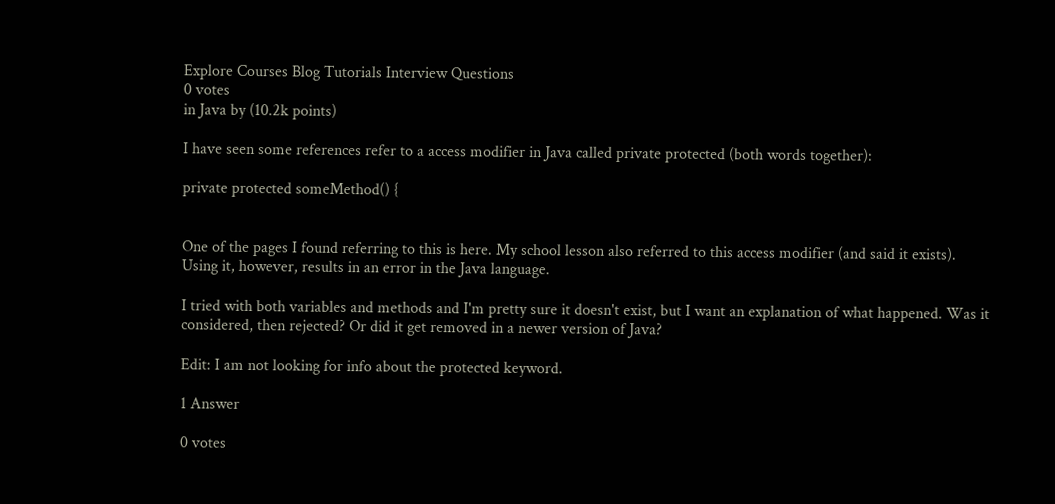Explore Courses Blog Tutorials Interview Questions
0 votes
in Java by (10.2k points)

I have seen some references refer to a access modifier in Java called private protected (both words together):

private protected someMethod() {


One of the pages I found referring to this is here. My school lesson also referred to this access modifier (and said it exists). Using it, however, results in an error in the Java language.

I tried with both variables and methods and I'm pretty sure it doesn't exist, but I want an explanation of what happened. Was it considered, then rejected? Or did it get removed in a newer version of Java?

Edit: I am not looking for info about the protected keyword.

1 Answer

0 votes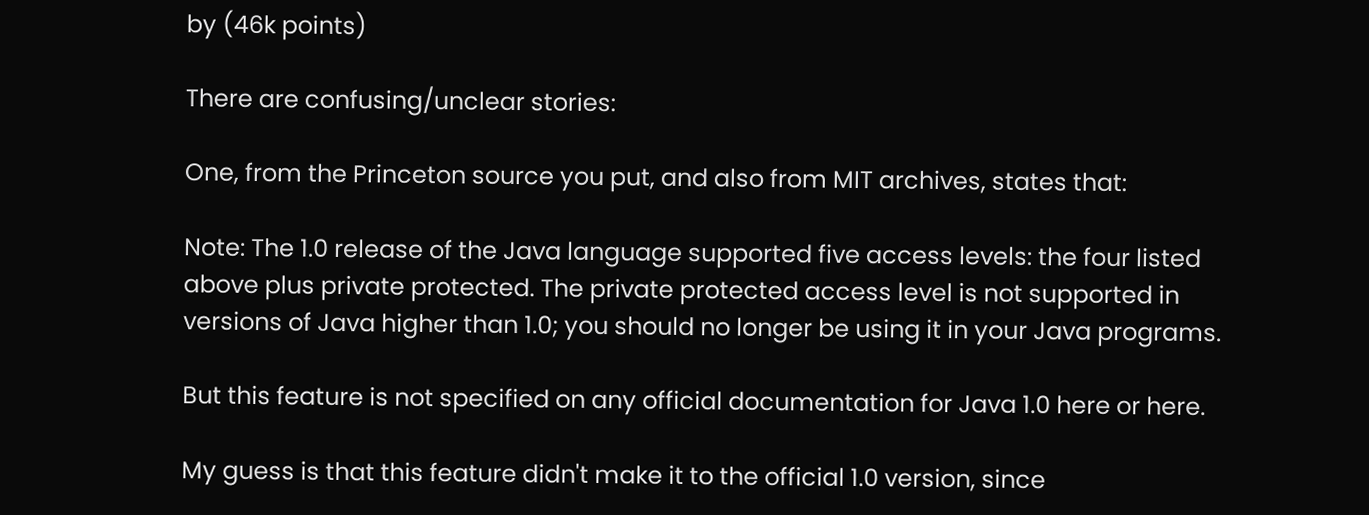by (46k points)

There are confusing/unclear stories:

One, from the Princeton source you put, and also from MIT archives, states that:

Note: The 1.0 release of the Java language supported five access levels: the four listed above plus private protected. The private protected access level is not supported in versions of Java higher than 1.0; you should no longer be using it in your Java programs.

But this feature is not specified on any official documentation for Java 1.0 here or here.

My guess is that this feature didn't make it to the official 1.0 version, since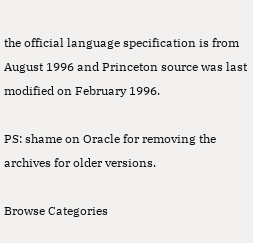the official language specification is from August 1996 and Princeton source was last modified on February 1996.

PS: shame on Oracle for removing the archives for older versions.

Browse Categories